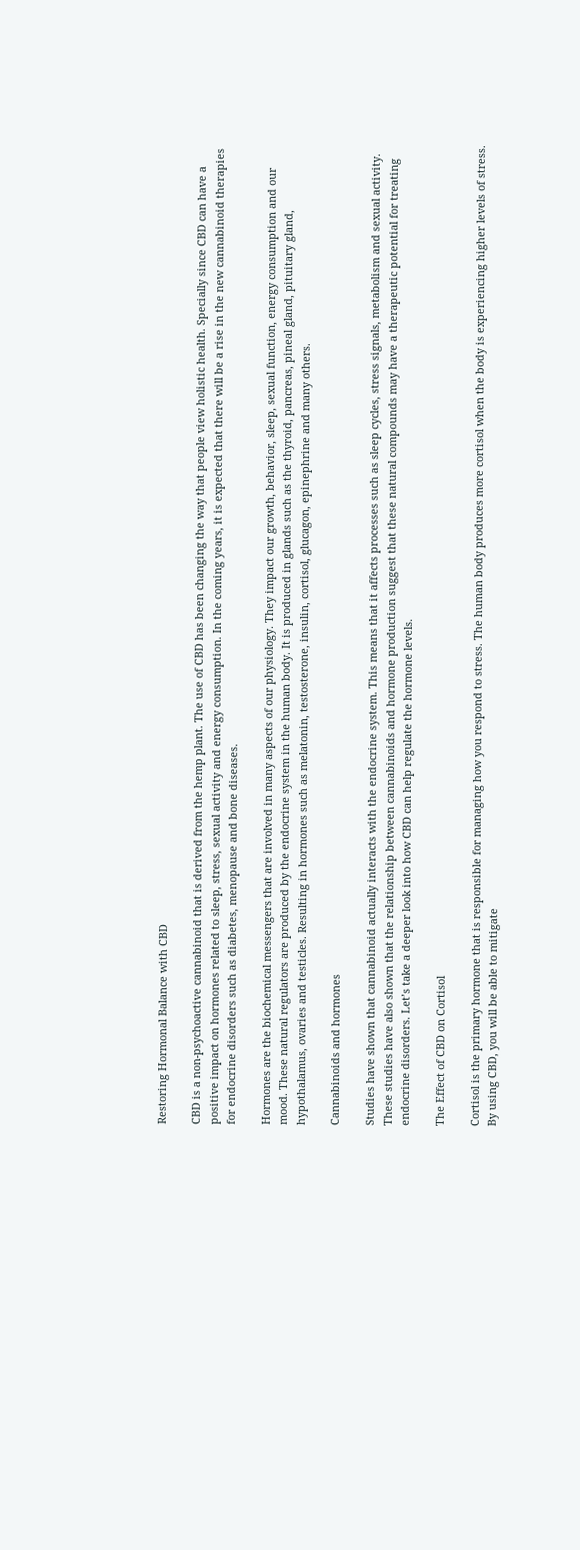Restoring Hormonal Balance with CBD

CBD is a non-psychoactive cannabinoid that is derived from the hemp plant. The use of CBD has been changing the way that people view holistic health. Specially since CBD can have a positive impact on hormones related to sleep, stress, sexual activity and energy consumption. In the coming years, it is expected that there will be a rise in the new cannabinoid therapies for endocrine disorders such as diabetes, menopause and bone diseases.

Hormones are the biochemical messengers that are involved in many aspects of our physiology. They impact our growth, behavior, sleep, sexual function, energy consumption and our mood. These natural regulators are produced by the endocrine system in the human body. It is produced in glands such as the thyroid, pancreas, pineal gland, pituitary gland, hypothalamus, ovaries and testicles. Resulting in hormones such as melatonin, testosterone, insulin, cortisol, glucagon, epinephrine and many others.

Cannabinoids and hormones

Studies have shown that cannabinoid actually interacts with the endocrine system. This means that it affects processes such as sleep cycles, stress signals, metabolism and sexual activity. These studies have also shown that the relationship between cannabinoids and hormone production suggest that these natural compounds may have a therapeutic potential for treating endocrine disorders. Let’s take a deeper look into how CBD can help regulate the hormone levels.

The Effect of CBD on Cortisol

Cortisol is the primary hormone that is responsible for managing how you respond to stress. The human body produces more cortisol when the body is experiencing higher levels of stress. By using CBD, you will be able to mitigate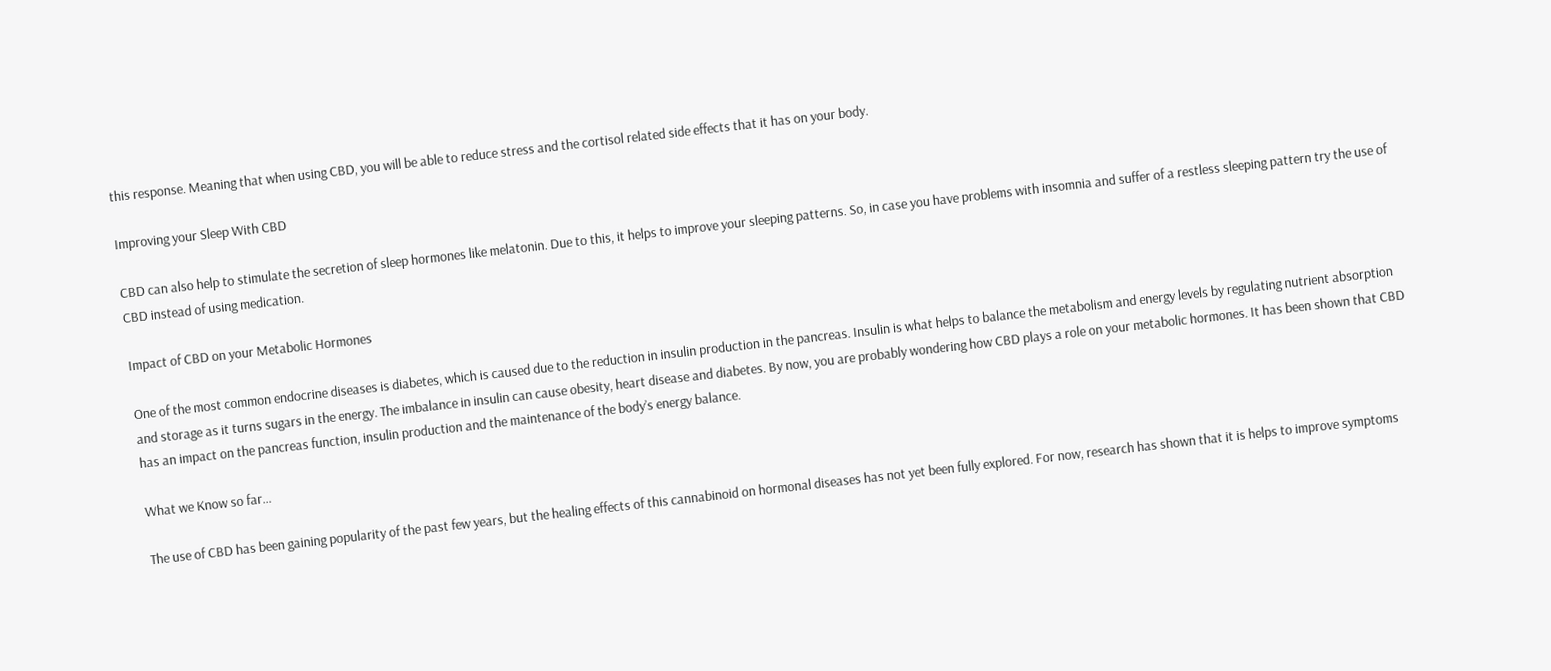this response. Meaning that when using CBD, you will be able to reduce stress and the cortisol related side effects that it has on your body.

Improving your Sleep With CBD

CBD can also help to stimulate the secretion of sleep hormones like melatonin. Due to this, it helps to improve your sleeping patterns. So, in case you have problems with insomnia and suffer of a restless sleeping pattern try the use of CBD instead of using medication.

Impact of CBD on your Metabolic Hormones

One of the most common endocrine diseases is diabetes, which is caused due to the reduction in insulin production in the pancreas. Insulin is what helps to balance the metabolism and energy levels by regulating nutrient absorption and storage as it turns sugars in the energy. The imbalance in insulin can cause obesity, heart disease and diabetes. By now, you are probably wondering how CBD plays a role on your metabolic hormones. It has been shown that CBD has an impact on the pancreas function, insulin production and the maintenance of the body’s energy balance.

What we Know so far…

The use of CBD has been gaining popularity of the past few years, but the healing effects of this cannabinoid on hormonal diseases has not yet been fully explored. For now, research has shown that it is helps to improve symptoms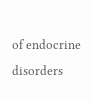of endocrine disorders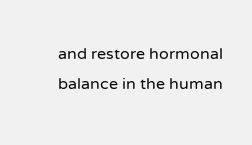and restore hormonal balance in the human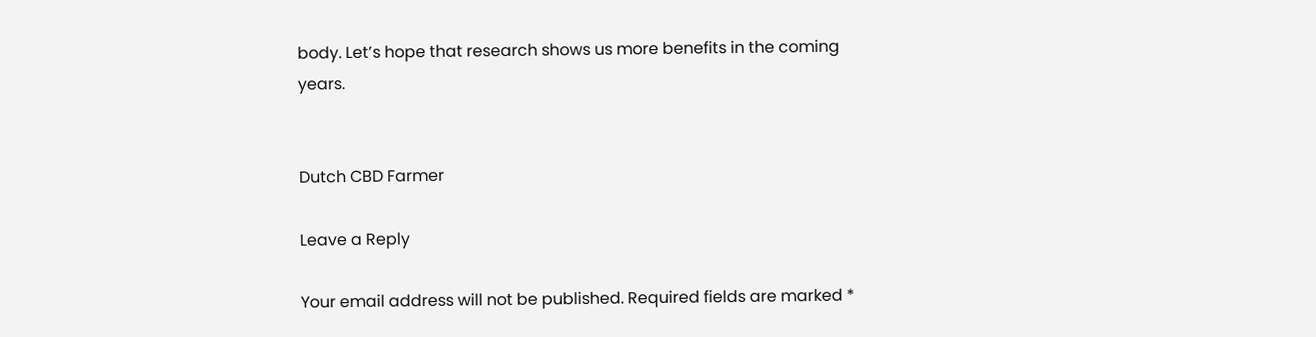body. Let’s hope that research shows us more benefits in the coming years.


Dutch CBD Farmer

Leave a Reply

Your email address will not be published. Required fields are marked *